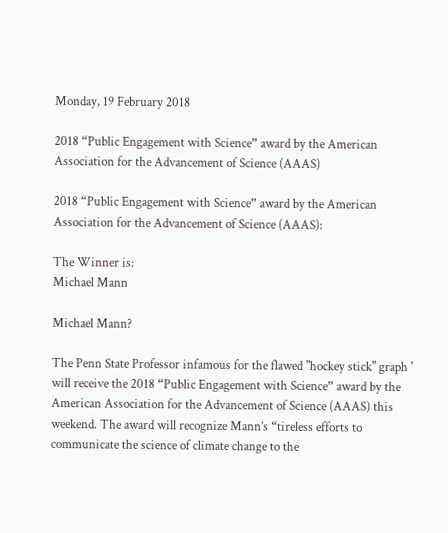Monday, 19 February 2018

2018 “Public Engagement with Science” award by the American Association for the Advancement of Science (AAAS)

2018 “Public Engagement with Science” award by the American Association for the Advancement of Science (AAAS):

The Winner is:
Michael Mann

Michael Mann?

The Penn State Professor infamous for the flawed "hockey stick" graph '
will receive the 2018 “Public Engagement with Science” award by the American Association for the Advancement of Science (AAAS) this weekend. The award will recognize Mann’s “tireless efforts to communicate the science of climate change to the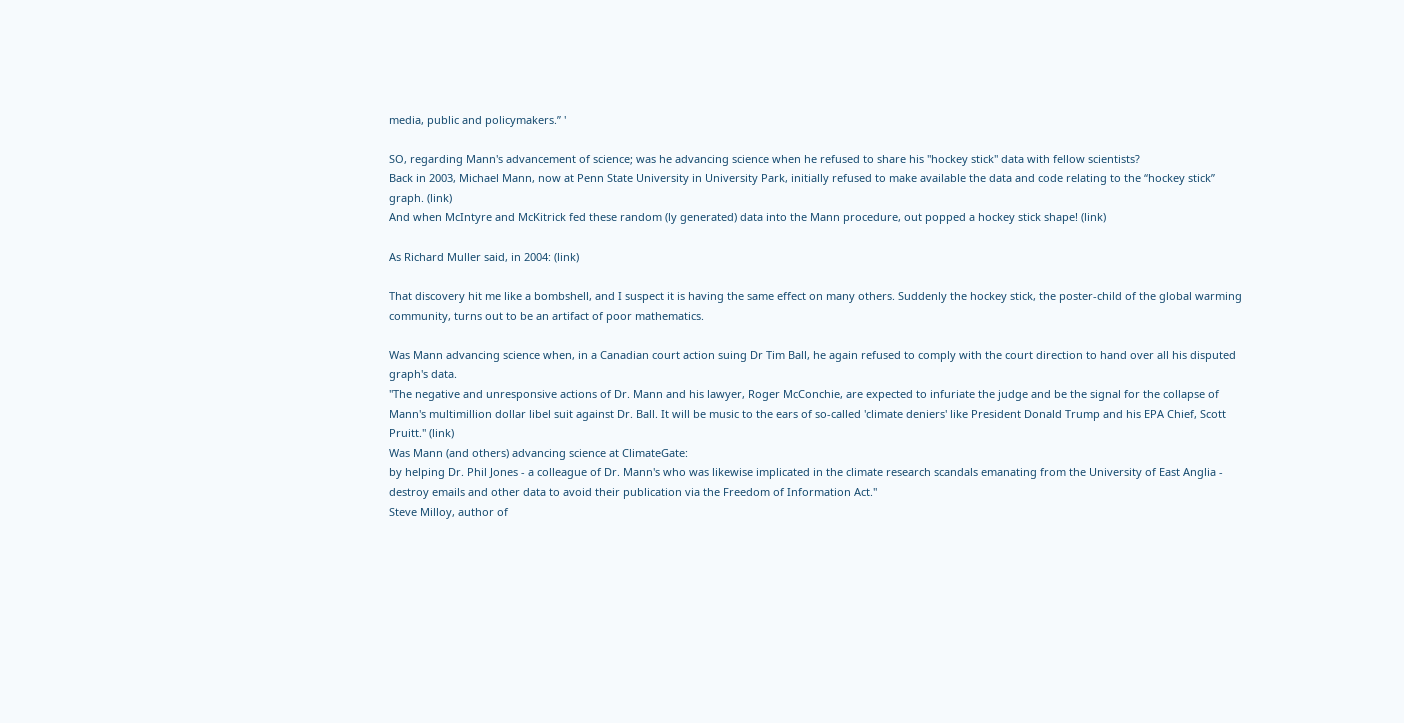media, public and policymakers.” '

SO, regarding Mann's advancement of science; was he advancing science when he refused to share his "hockey stick" data with fellow scientists?
Back in 2003, Michael Mann, now at Penn State University in University Park, initially refused to make available the data and code relating to the “hockey stick” graph. (link)
And when McIntyre and McKitrick fed these random (ly generated) data into the Mann procedure, out popped a hockey stick shape! (link)

As Richard Muller said, in 2004: (link)

That discovery hit me like a bombshell, and I suspect it is having the same effect on many others. Suddenly the hockey stick, the poster-child of the global warming community, turns out to be an artifact of poor mathematics.

Was Mann advancing science when, in a Canadian court action suing Dr Tim Ball, he again refused to comply with the court direction to hand over all his disputed graph's data.
"The negative and unresponsive actions of Dr. Mann and his lawyer, Roger McConchie, are expected to infuriate the judge and be the signal for the collapse of Mann's multimillion dollar libel suit against Dr. Ball. It will be music to the ears of so-called 'climate deniers' like President Donald Trump and his EPA Chief, Scott Pruitt." (link)
Was Mann (and others) advancing science at ClimateGate:
by helping Dr. Phil Jones - a colleague of Dr. Mann's who was likewise implicated in the climate research scandals emanating from the University of East Anglia - destroy emails and other data to avoid their publication via the Freedom of Information Act."
Steve Milloy, author of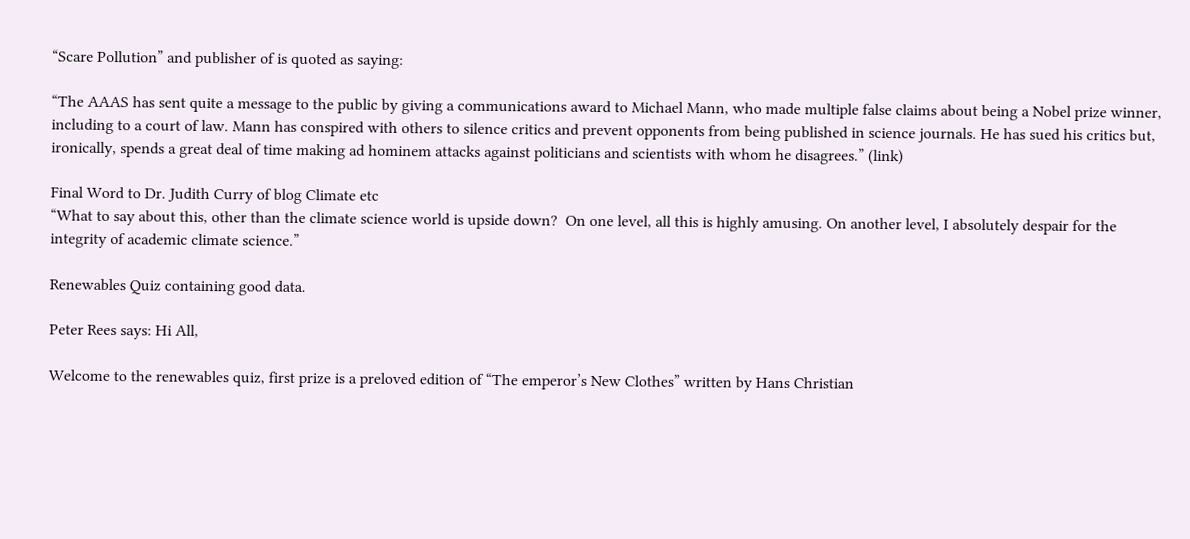“Scare Pollution” and publisher of is quoted as saying:

“The AAAS has sent quite a message to the public by giving a communications award to Michael Mann, who made multiple false claims about being a Nobel prize winner, including to a court of law. Mann has conspired with others to silence critics and prevent opponents from being published in science journals. He has sued his critics but, ironically, spends a great deal of time making ad hominem attacks against politicians and scientists with whom he disagrees.” (link)

Final Word to Dr. Judith Curry of blog Climate etc
“What to say about this, other than the climate science world is upside down?  On one level, all this is highly amusing. On another level, I absolutely despair for the integrity of academic climate science.”

Renewables Quiz containing good data.

Peter Rees says: Hi All,

Welcome to the renewables quiz, first prize is a preloved edition of “The emperor’s New Clothes” written by Hans Christian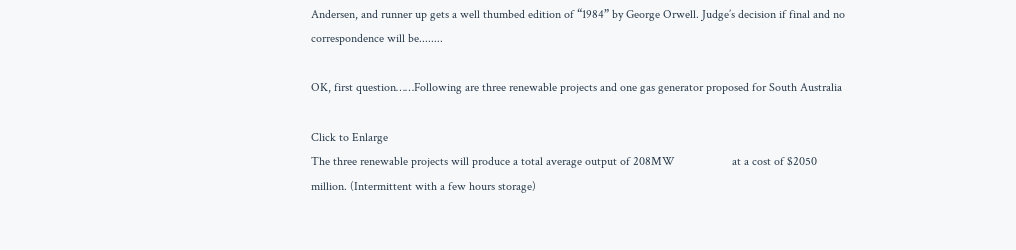Andersen, and runner up gets a well thumbed edition of “1984” by George Orwell. Judge’s decision if final and no correspondence will be........

OK, first question……Following are three renewable projects and one gas generator proposed for South Australia

Click to Enlarge
The three renewable projects will produce a total average output of 208MW                   at a cost of $2050 million. (Intermittent with a few hours storage)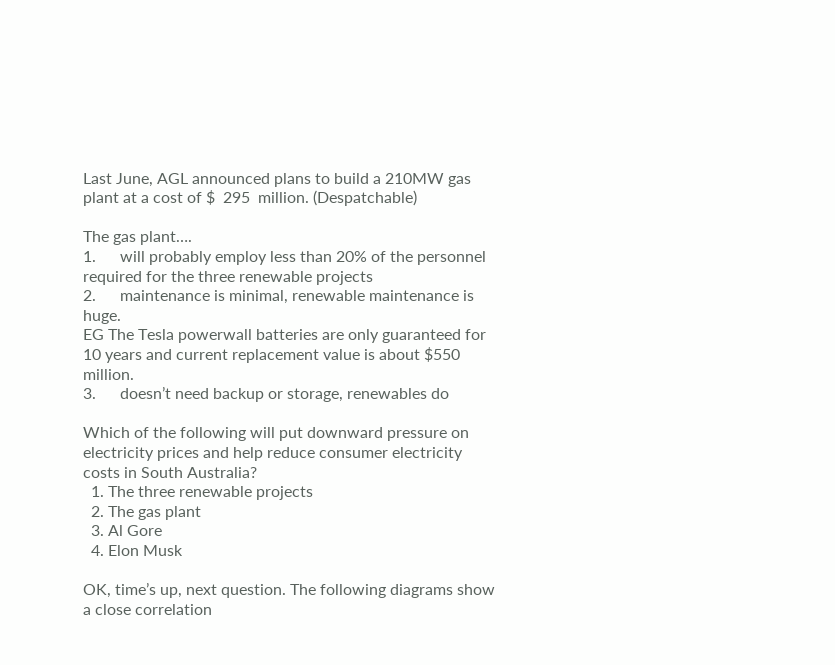Last June, AGL announced plans to build a 210MW gas plant at a cost of $  295  million. (Despatchable)

The gas plant….
1.      will probably employ less than 20% of the personnel required for the three renewable projects
2.      maintenance is minimal, renewable maintenance is huge.
EG The Tesla powerwall batteries are only guaranteed for 10 years and current replacement value is about $550 million.
3.      doesn’t need backup or storage, renewables do

Which of the following will put downward pressure on electricity prices and help reduce consumer electricity costs in South Australia?
  1. The three renewable projects
  2. The gas plant
  3. Al Gore
  4. Elon Musk

OK, time’s up, next question. The following diagrams show a close correlation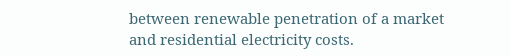between renewable penetration of a market and residential electricity costs.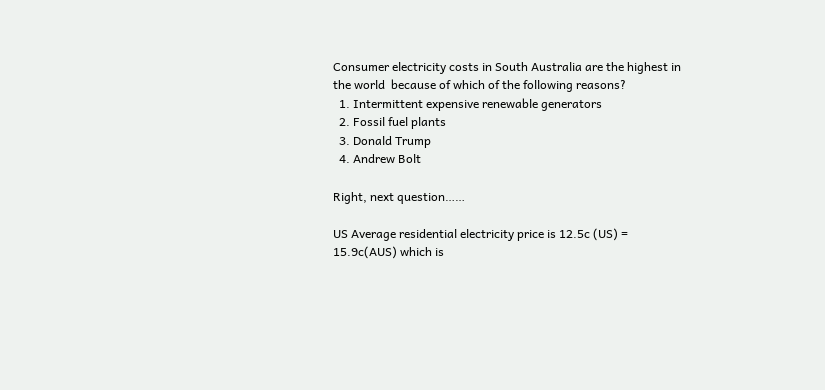Consumer electricity costs in South Australia are the highest in the world  because of which of the following reasons?
  1. Intermittent expensive renewable generators
  2. Fossil fuel plants
  3. Donald Trump
  4. Andrew Bolt

Right, next question……

US Average residential electricity price is 12.5c (US) = 15.9c(AUS) which is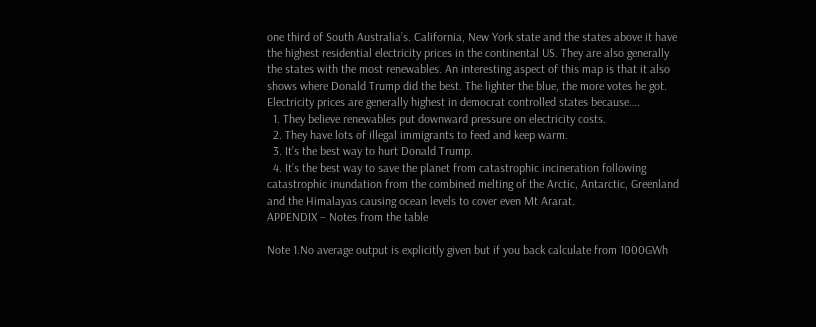one third of South Australia’s. California, New York state and the states above it have the highest residential electricity prices in the continental US. They are also generally the states with the most renewables. An interesting aspect of this map is that it also shows where Donald Trump did the best. The lighter the blue, the more votes he got.
Electricity prices are generally highest in democrat controlled states because….
  1. They believe renewables put downward pressure on electricity costs.
  2. They have lots of illegal immigrants to feed and keep warm.
  3. It’s the best way to hurt Donald Trump.
  4. It’s the best way to save the planet from catastrophic incineration following catastrophic inundation from the combined melting of the Arctic, Antarctic, Greenland and the Himalayas causing ocean levels to cover even Mt Ararat.
APPENDIX – Notes from the table

Note 1.No average output is explicitly given but if you back calculate from 1000GWh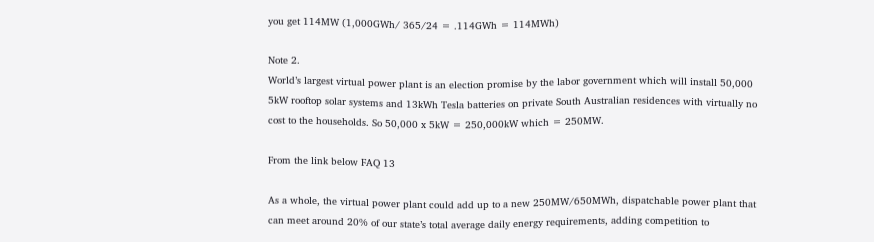you get 114MW (1,000GWh/ 365/24 = .114GWh = 114MWh)

Note 2.
World’s largest virtual power plant is an election promise by the labor government which will install 50,000 5kW rooftop solar systems and 13kWh Tesla batteries on private South Australian residences with virtually no cost to the households. So 50,000 x 5kW = 250,000kW which = 250MW.

From the link below FAQ 13

As a whole, the virtual power plant could add up to a new 250MW/650MWh, dispatchable power plant that can meet around 20% of our state’s total average daily energy requirements, adding competition to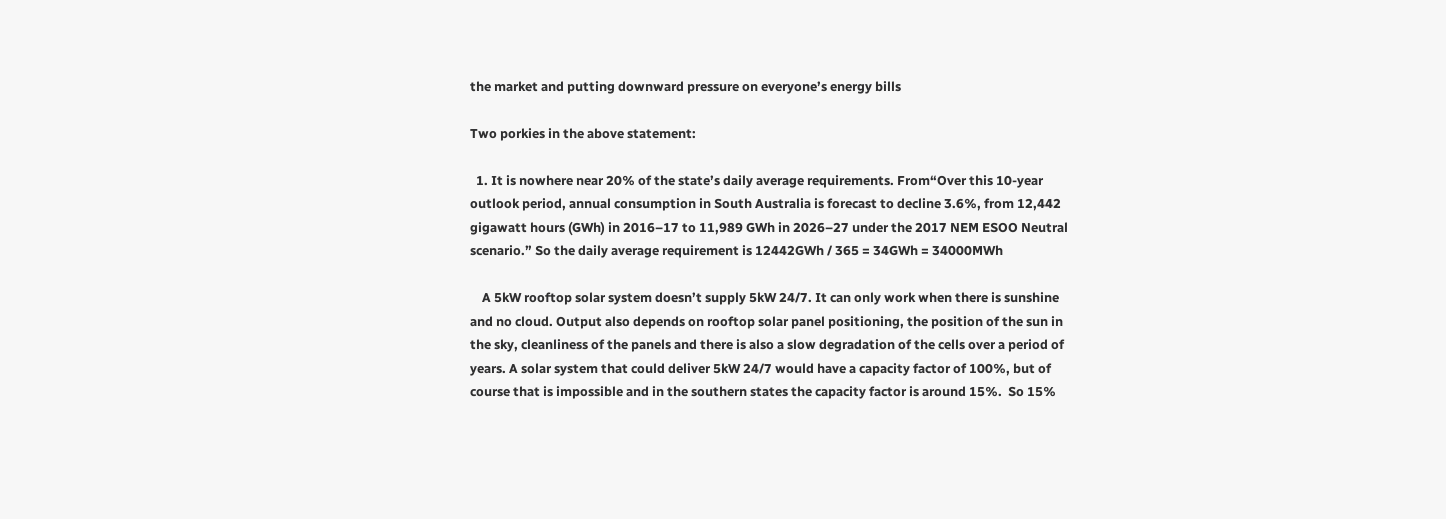the market and putting downward pressure on everyone’s energy bills

Two porkies in the above statement:

  1. It is nowhere near 20% of the state’s daily average requirements. From“Over this 10-year outlook period, annual consumption in South Australia is forecast to decline 3.6%, from 12,442 gigawatt hours (GWh) in 2016–17 to 11,989 GWh in 2026–27 under the 2017 NEM ESOO Neutral scenario.” So the daily average requirement is 12442GWh / 365 = 34GWh = 34000MWh

    A 5kW rooftop solar system doesn’t supply 5kW 24/7. It can only work when there is sunshine and no cloud. Output also depends on rooftop solar panel positioning, the position of the sun in the sky, cleanliness of the panels and there is also a slow degradation of the cells over a period of years. A solar system that could deliver 5kW 24/7 would have a capacity factor of 100%, but of course that is impossible and in the southern states the capacity factor is around 15%.  So 15%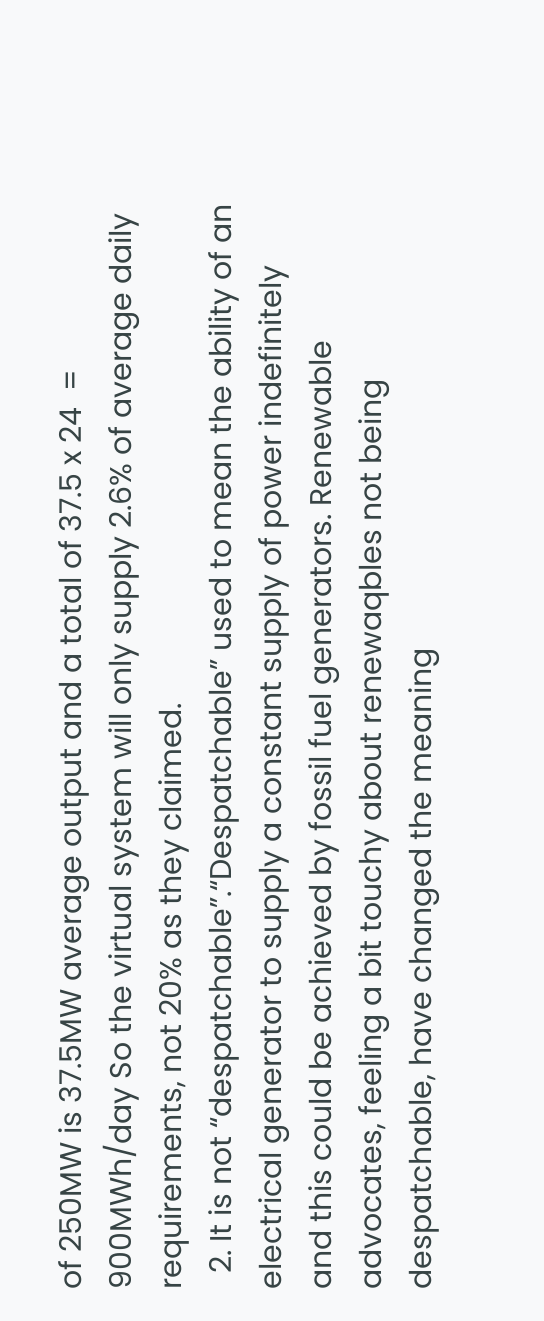of 250MW is 37.5MW average output and a total of 37.5 x 24  = 900MWh/day So the virtual system will only supply 2.6% of average daily requirements, not 20% as they claimed.
  2. It is not “despatchable”.“Despatchable” used to mean the ability of an electrical generator to supply a constant supply of power indefinitely and this could be achieved by fossil fuel generators. Renewable advocates, feeling a bit touchy about renewaqbles not being despatchable, have changed the meaning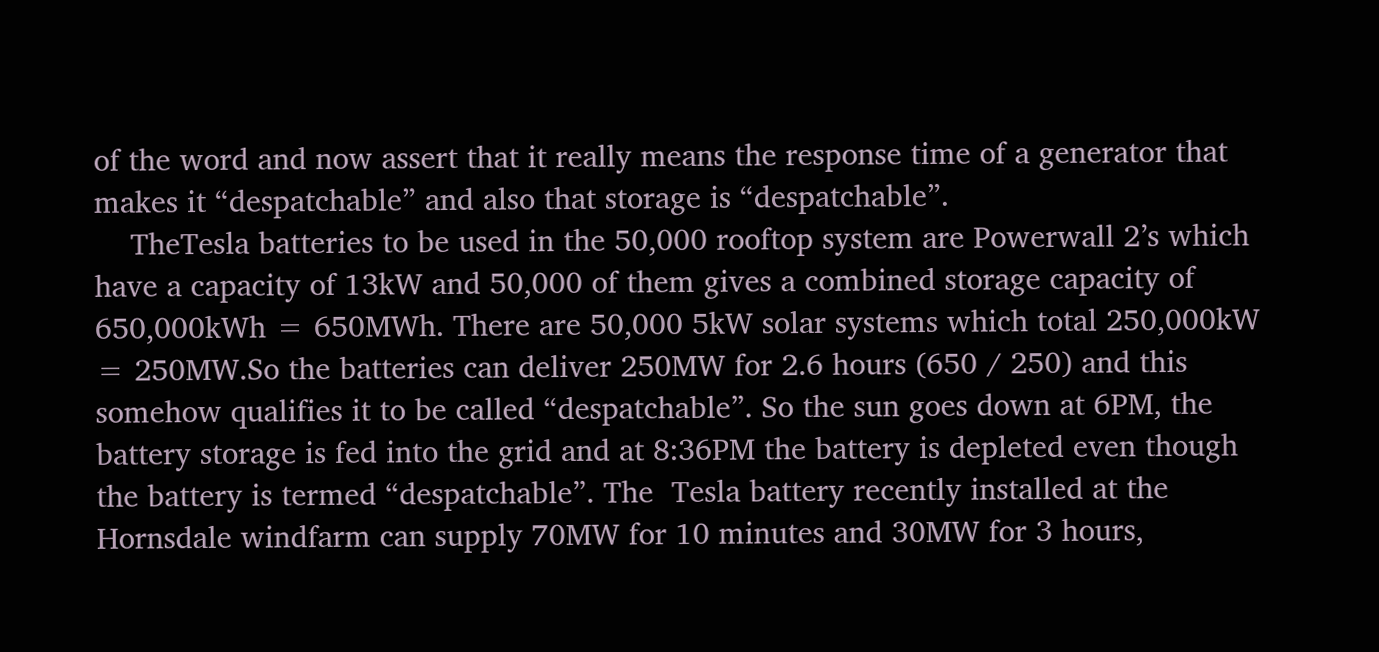of the word and now assert that it really means the response time of a generator that makes it “despatchable” and also that storage is “despatchable”.
    TheTesla batteries to be used in the 50,000 rooftop system are Powerwall 2’s which have a capacity of 13kW and 50,000 of them gives a combined storage capacity of   650,000kWh = 650MWh. There are 50,000 5kW solar systems which total 250,000kW = 250MW.So the batteries can deliver 250MW for 2.6 hours (650 / 250) and this somehow qualifies it to be called “despatchable”. So the sun goes down at 6PM, the battery storage is fed into the grid and at 8:36PM the battery is depleted even though the battery is termed “despatchable”. The  Tesla battery recently installed at the Hornsdale windfarm can supply 70MW for 10 minutes and 30MW for 3 hours,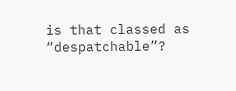is that classed as “despatchable”?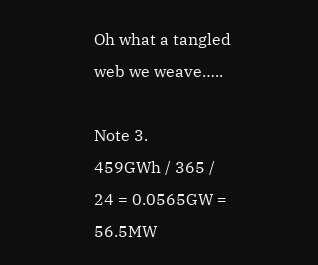Oh what a tangled web we weave…..

Note 3.
459GWh / 365 / 24 = 0.0565GW = 56.5MW